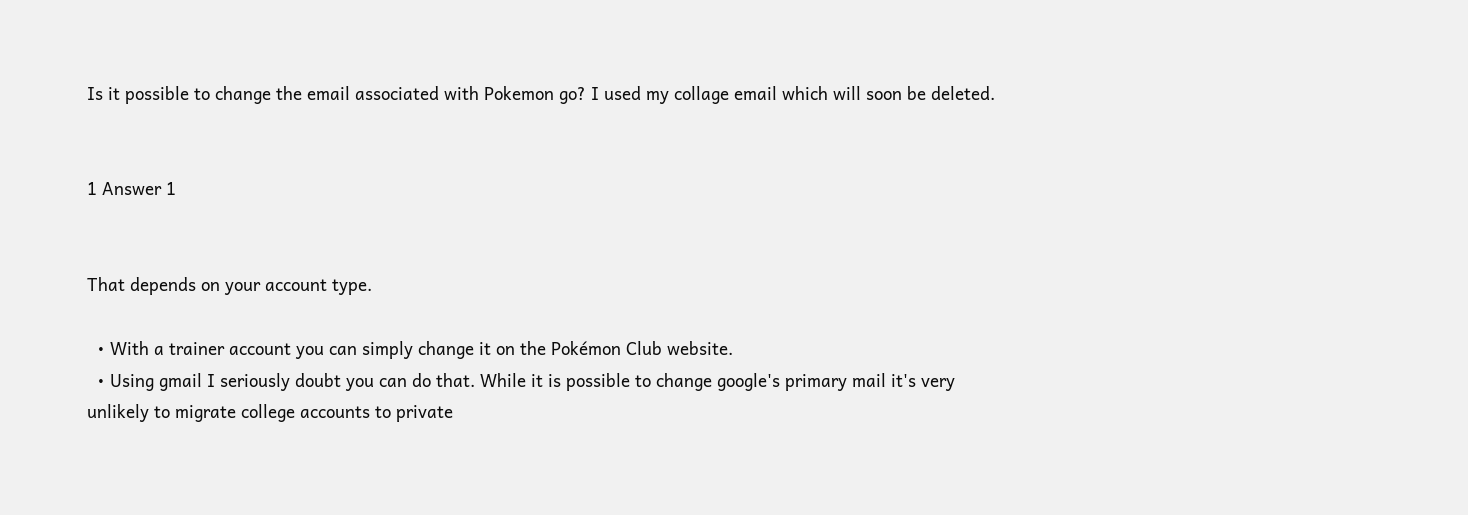Is it possible to change the email associated with Pokemon go? I used my collage email which will soon be deleted.


1 Answer 1


That depends on your account type.

  • With a trainer account you can simply change it on the Pokémon Club website.
  • Using gmail I seriously doubt you can do that. While it is possible to change google's primary mail it's very unlikely to migrate college accounts to private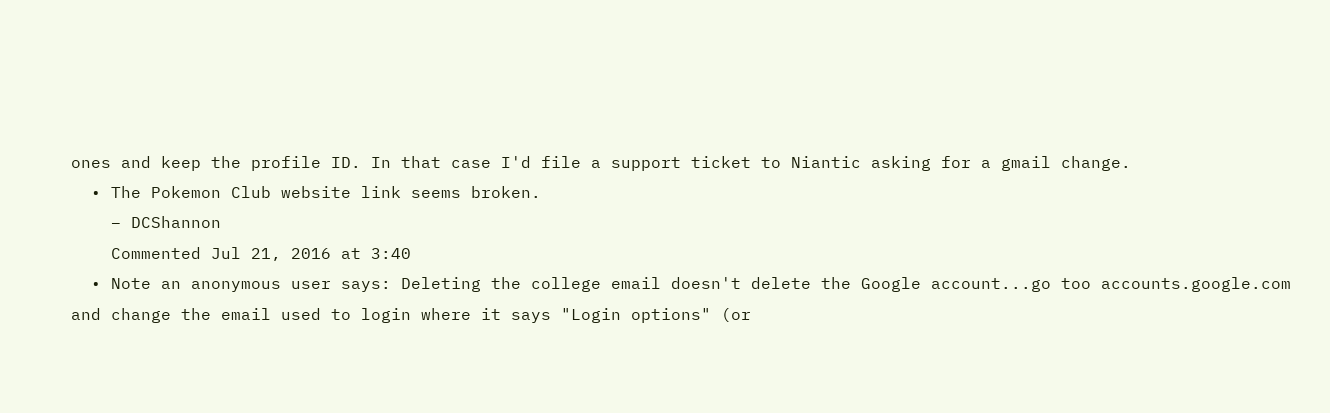ones and keep the profile ID. In that case I'd file a support ticket to Niantic asking for a gmail change.
  • The Pokemon Club website link seems broken.
    – DCShannon
    Commented Jul 21, 2016 at 3:40
  • Note an anonymous user says: Deleting the college email doesn't delete the Google account...go too accounts.google.com and change the email used to login where it says "Login options" (or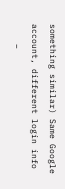something similar) Same Google account, different login info
    –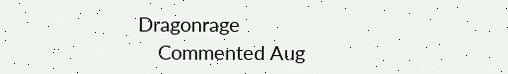Dragonrage
    Commented Aug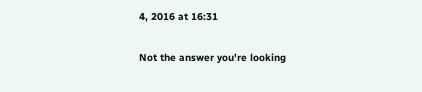4, 2016 at 16:31

Not the answer you're looking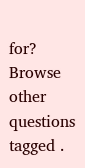for? Browse other questions tagged .